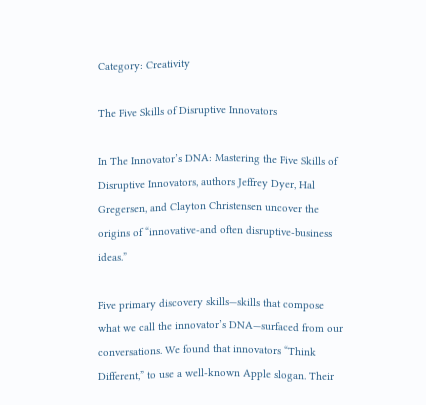Category: Creativity

The Five Skills of Disruptive Innovators

In The Innovator’s DNA: Mastering the Five Skills of Disruptive Innovators, authors Jeffrey Dyer, Hal Gregersen, and Clayton Christensen uncover the origins of “innovative-and often disruptive-business ideas.”

Five primary discovery skills—skills that compose what we call the innovator’s DNA—surfaced from our conversations. We found that innovators “Think Different,” to use a well-known Apple slogan. Their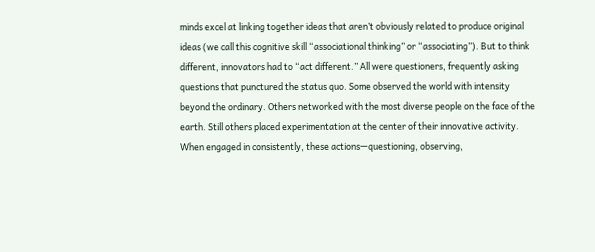minds excel at linking together ideas that aren’t obviously related to produce original ideas (we call this cognitive skill “associational thinking” or “associating”). But to think different, innovators had to “act different.” All were questioners, frequently asking questions that punctured the status quo. Some observed the world with intensity beyond the ordinary. Others networked with the most diverse people on the face of the earth. Still others placed experimentation at the center of their innovative activity. When engaged in consistently, these actions—questioning, observing,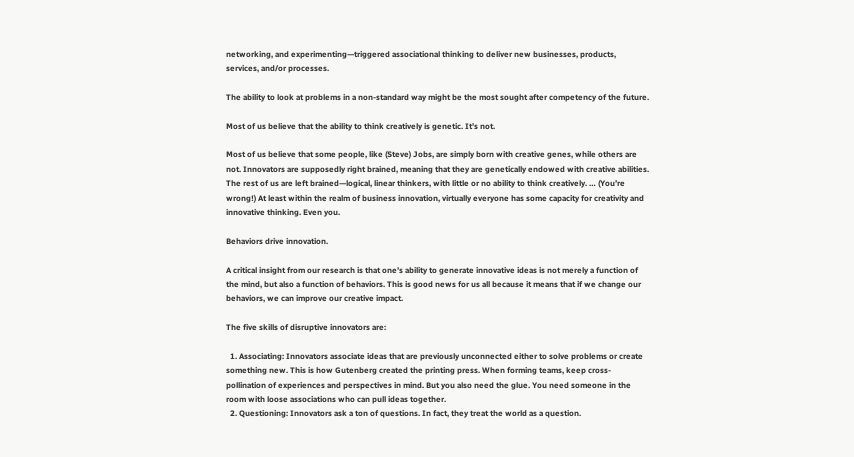networking, and experimenting—triggered associational thinking to deliver new businesses, products, services, and/or processes.

The ability to look at problems in a non-standard way might be the most sought after competency of the future.

Most of us believe that the ability to think creatively is genetic. It’s not.

Most of us believe that some people, like (Steve) Jobs, are simply born with creative genes, while others are not. Innovators are supposedly right brained, meaning that they are genetically endowed with creative abilities. The rest of us are left brained—logical, linear thinkers, with little or no ability to think creatively. … (You’re wrong!) At least within the realm of business innovation, virtually everyone has some capacity for creativity and innovative thinking. Even you.

Behaviors drive innovation.

A critical insight from our research is that one’s ability to generate innovative ideas is not merely a function of the mind, but also a function of behaviors. This is good news for us all because it means that if we change our behaviors, we can improve our creative impact.

The five skills of disruptive innovators are:

  1. Associating: Innovators associate ideas that are previously unconnected either to solve problems or create something new. This is how Gutenberg created the printing press. When forming teams, keep cross-pollination of experiences and perspectives in mind. But you also need the glue. You need someone in the room with loose associations who can pull ideas together.
  2. Questioning: Innovators ask a ton of questions. In fact, they treat the world as a question.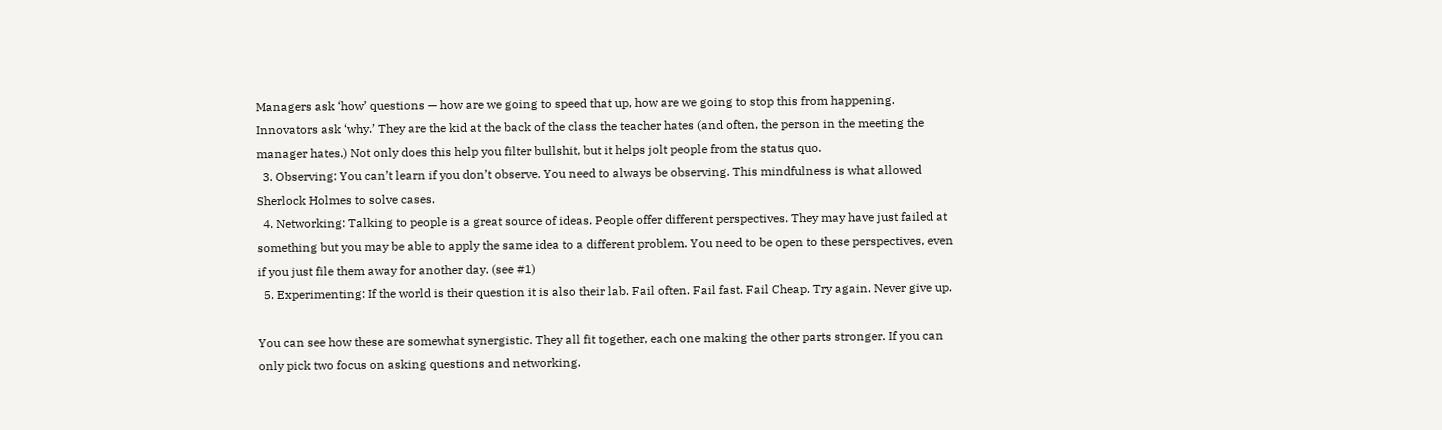Managers ask ‘how’ questions — how are we going to speed that up, how are we going to stop this from happening. Innovators ask ‘why.’ They are the kid at the back of the class the teacher hates (and often, the person in the meeting the manager hates.) Not only does this help you filter bullshit, but it helps jolt people from the status quo.
  3. Observing: You can’t learn if you don’t observe. You need to always be observing. This mindfulness is what allowed Sherlock Holmes to solve cases.
  4. Networking: Talking to people is a great source of ideas. People offer different perspectives. They may have just failed at something but you may be able to apply the same idea to a different problem. You need to be open to these perspectives, even if you just file them away for another day. (see #1)
  5. Experimenting: If the world is their question it is also their lab. Fail often. Fail fast. Fail Cheap. Try again. Never give up.

You can see how these are somewhat synergistic. They all fit together, each one making the other parts stronger. If you can only pick two focus on asking questions and networking.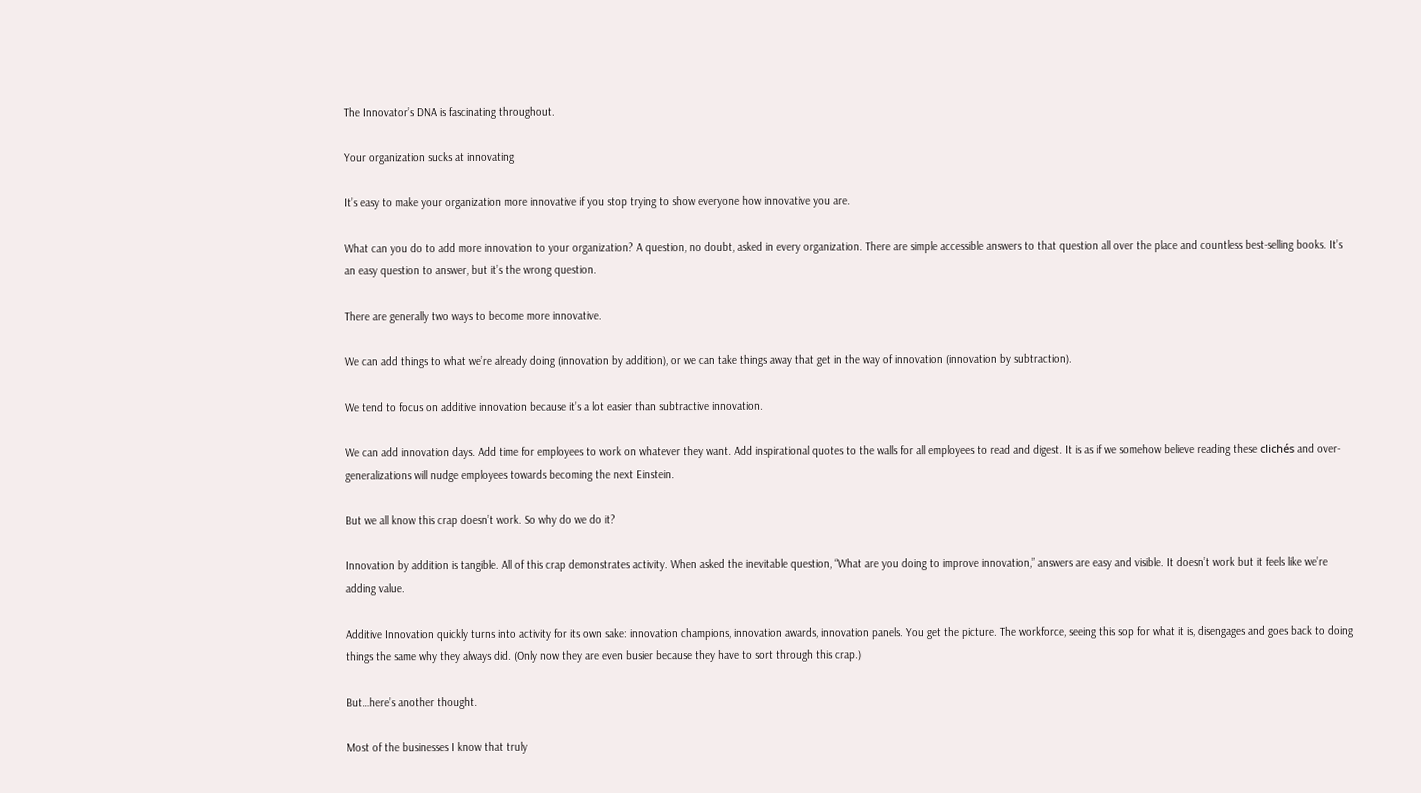The Innovator’s DNA is fascinating throughout.

Your organization sucks at innovating

It’s easy to make your organization more innovative if you stop trying to show everyone how innovative you are.

What can you do to add more innovation to your organization? A question, no doubt, asked in every organization. There are simple accessible answers to that question all over the place and countless best-selling books. It’s an easy question to answer, but it’s the wrong question.

There are generally two ways to become more innovative.

We can add things to what we’re already doing (innovation by addition), or we can take things away that get in the way of innovation (innovation by subtraction).

We tend to focus on additive innovation because it’s a lot easier than subtractive innovation.

We can add innovation days. Add time for employees to work on whatever they want. Add inspirational quotes to the walls for all employees to read and digest. It is as if we somehow believe reading these clichés and over-generalizations will nudge employees towards becoming the next Einstein.

But we all know this crap doesn’t work. So why do we do it?

Innovation by addition is tangible. All of this crap demonstrates activity. When asked the inevitable question, “What are you doing to improve innovation,” answers are easy and visible. It doesn’t work but it feels like we’re adding value.

Additive Innovation quickly turns into activity for its own sake: innovation champions, innovation awards, innovation panels. You get the picture. The workforce, seeing this sop for what it is, disengages and goes back to doing things the same why they always did. (Only now they are even busier because they have to sort through this crap.)

But…here’s another thought.

Most of the businesses I know that truly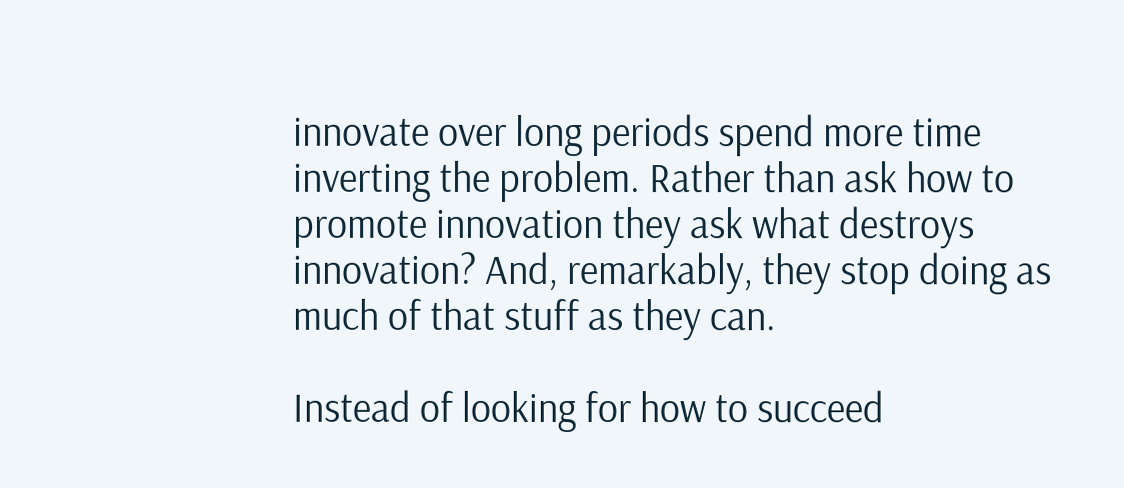innovate over long periods spend more time inverting the problem. Rather than ask how to promote innovation they ask what destroys innovation? And, remarkably, they stop doing as much of that stuff as they can.

Instead of looking for how to succeed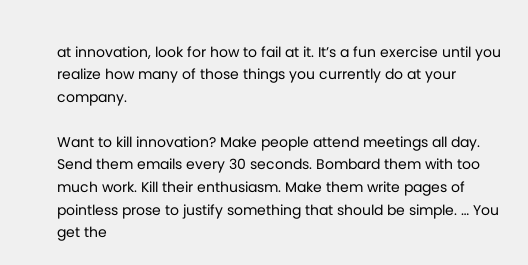at innovation, look for how to fail at it. It’s a fun exercise until you realize how many of those things you currently do at your company.

Want to kill innovation? Make people attend meetings all day. Send them emails every 30 seconds. Bombard them with too much work. Kill their enthusiasm. Make them write pages of pointless prose to justify something that should be simple. … You get the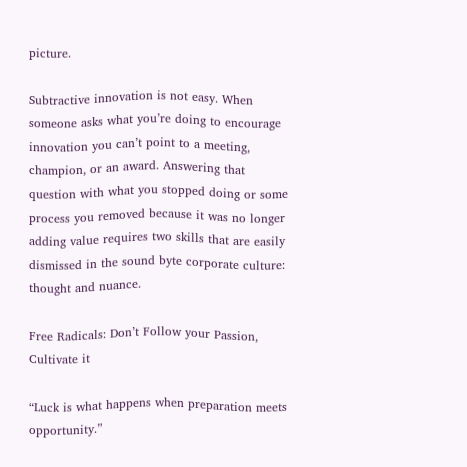picture.

Subtractive innovation is not easy. When someone asks what you’re doing to encourage innovation you can’t point to a meeting, champion, or an award. Answering that question with what you stopped doing or some process you removed because it was no longer adding value requires two skills that are easily dismissed in the sound byte corporate culture: thought and nuance.

Free Radicals: Don’t Follow your Passion, Cultivate it

“Luck is what happens when preparation meets opportunity.”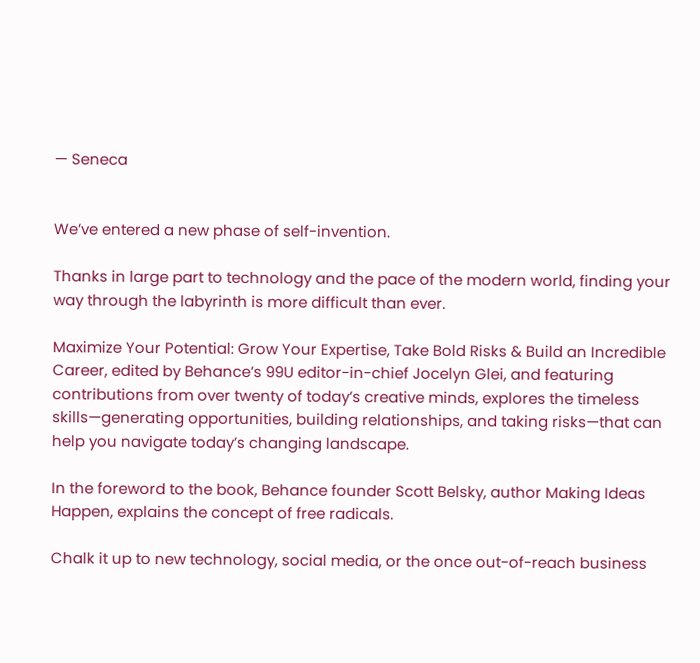— Seneca


We’ve entered a new phase of self-invention.

Thanks in large part to technology and the pace of the modern world, finding your way through the labyrinth is more difficult than ever.

Maximize Your Potential: Grow Your Expertise, Take Bold Risks & Build an Incredible Career, edited by Behance’s 99U editor-in-chief Jocelyn Glei, and featuring contributions from over twenty of today’s creative minds, explores the timeless skills—generating opportunities, building relationships, and taking risks—that can help you navigate today’s changing landscape.

In the foreword to the book, Behance founder Scott Belsky, author Making Ideas Happen, explains the concept of free radicals.

Chalk it up to new technology, social media, or the once out-of-reach business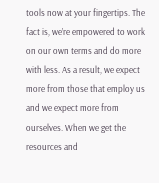tools now at your fingertips. The fact is, we’re empowered to work on our own terms and do more with less. As a result, we expect more from those that employ us and we expect more from ourselves. When we get the resources and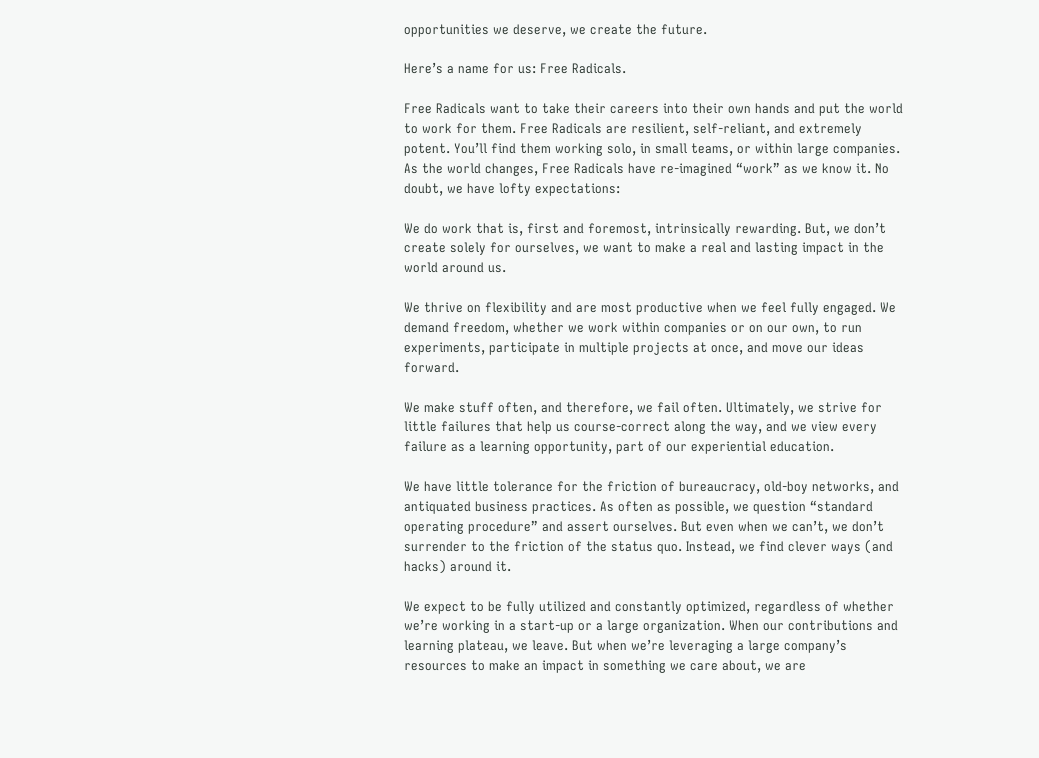opportunities we deserve, we create the future.

Here’s a name for us: Free Radicals.

Free Radicals want to take their careers into their own hands and put the world to work for them. Free Radicals are resilient, self-reliant, and extremely potent. You’ll find them working solo, in small teams, or within large companies. As the world changes, Free Radicals have re-imagined “work” as we know it. No doubt, we have lofty expectations:

We do work that is, first and foremost, intrinsically rewarding. But, we don’t create solely for ourselves, we want to make a real and lasting impact in the world around us.

We thrive on flexibility and are most productive when we feel fully engaged. We demand freedom, whether we work within companies or on our own, to run experiments, participate in multiple projects at once, and move our ideas forward.

We make stuff often, and therefore, we fail often. Ultimately, we strive for little failures that help us course-correct along the way, and we view every failure as a learning opportunity, part of our experiential education.

We have little tolerance for the friction of bureaucracy, old-boy networks, and antiquated business practices. As often as possible, we question “standard operating procedure” and assert ourselves. But even when we can’t, we don’t surrender to the friction of the status quo. Instead, we find clever ways (and hacks) around it.

We expect to be fully utilized and constantly optimized, regardless of whether we’re working in a start-up or a large organization. When our contributions and learning plateau, we leave. But when we’re leveraging a large company’s resources to make an impact in something we care about, we are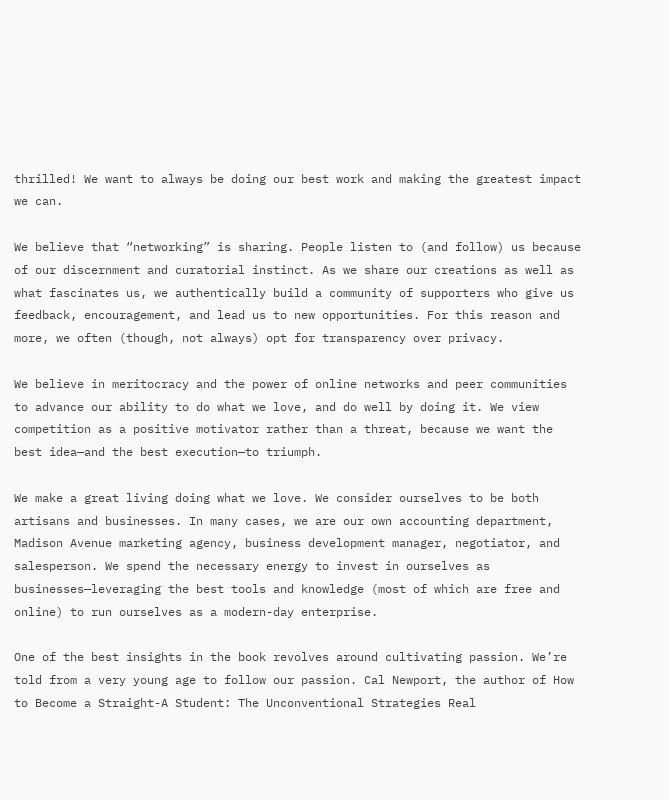thrilled! We want to always be doing our best work and making the greatest impact we can.

We believe that “networking” is sharing. People listen to (and follow) us because of our discernment and curatorial instinct. As we share our creations as well as what fascinates us, we authentically build a community of supporters who give us feedback, encouragement, and lead us to new opportunities. For this reason and more, we often (though, not always) opt for transparency over privacy.

We believe in meritocracy and the power of online networks and peer communities to advance our ability to do what we love, and do well by doing it. We view competition as a positive motivator rather than a threat, because we want the best idea—and the best execution—to triumph.

We make a great living doing what we love. We consider ourselves to be both artisans and businesses. In many cases, we are our own accounting department, Madison Avenue marketing agency, business development manager, negotiator, and salesperson. We spend the necessary energy to invest in ourselves as businesses—leveraging the best tools and knowledge (most of which are free and online) to run ourselves as a modern-day enterprise.

One of the best insights in the book revolves around cultivating passion. We’re told from a very young age to follow our passion. Cal Newport, the author of How to Become a Straight-A Student: The Unconventional Strategies Real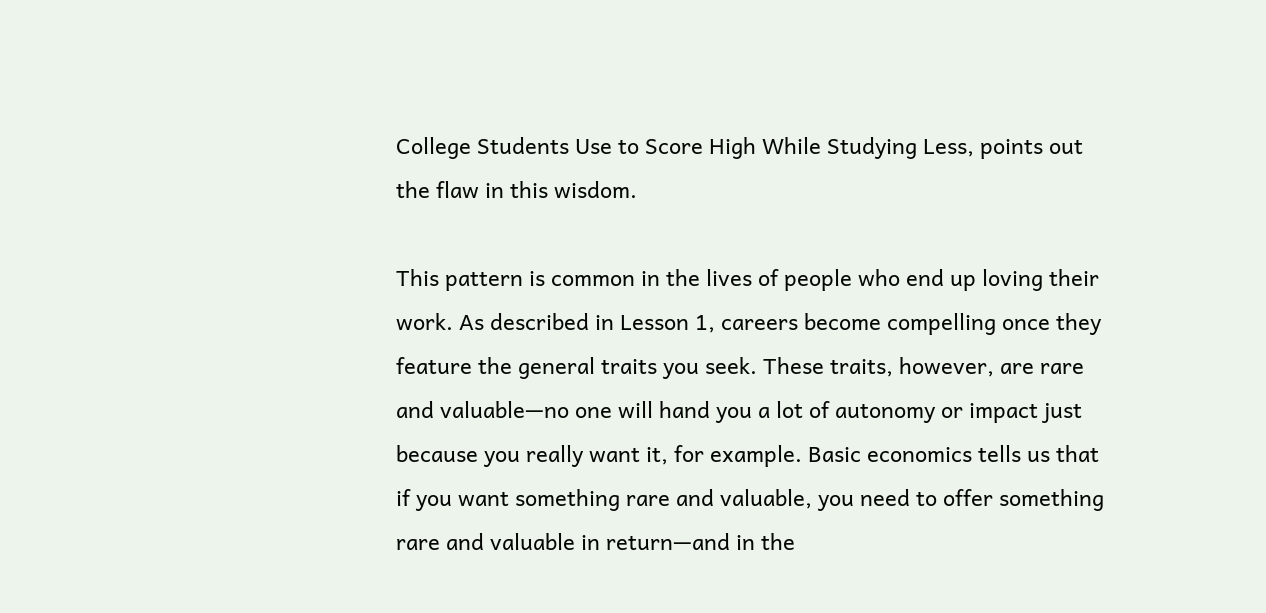College Students Use to Score High While Studying Less, points out the flaw in this wisdom.

This pattern is common in the lives of people who end up loving their work. As described in Lesson 1, careers become compelling once they feature the general traits you seek. These traits, however, are rare and valuable—no one will hand you a lot of autonomy or impact just because you really want it, for example. Basic economics tells us that if you want something rare and valuable, you need to offer something rare and valuable in return—and in the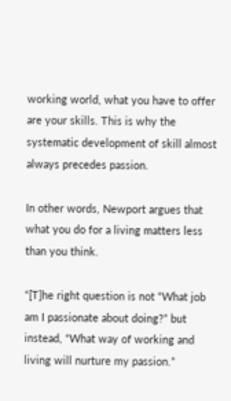working world, what you have to offer are your skills. This is why the systematic development of skill almost always precedes passion.

In other words, Newport argues that what you do for a living matters less than you think.

“[T]he right question is not “What job am I passionate about doing?” but instead, “What way of working and living will nurture my passion.”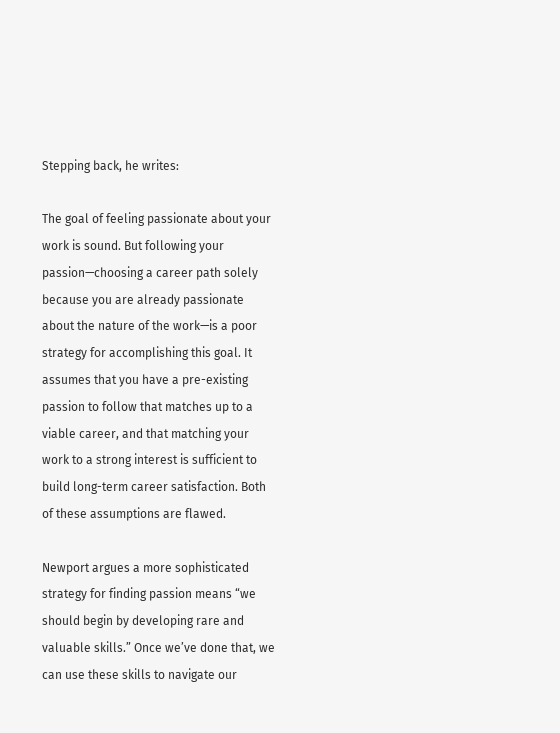Stepping back, he writes:

The goal of feeling passionate about your work is sound. But following your passion—choosing a career path solely because you are already passionate about the nature of the work—is a poor strategy for accomplishing this goal. It assumes that you have a pre-existing passion to follow that matches up to a viable career, and that matching your work to a strong interest is sufficient to build long-term career satisfaction. Both of these assumptions are flawed.

Newport argues a more sophisticated strategy for finding passion means “we should begin by developing rare and valuable skills.” Once we’ve done that, we can use these skills to navigate our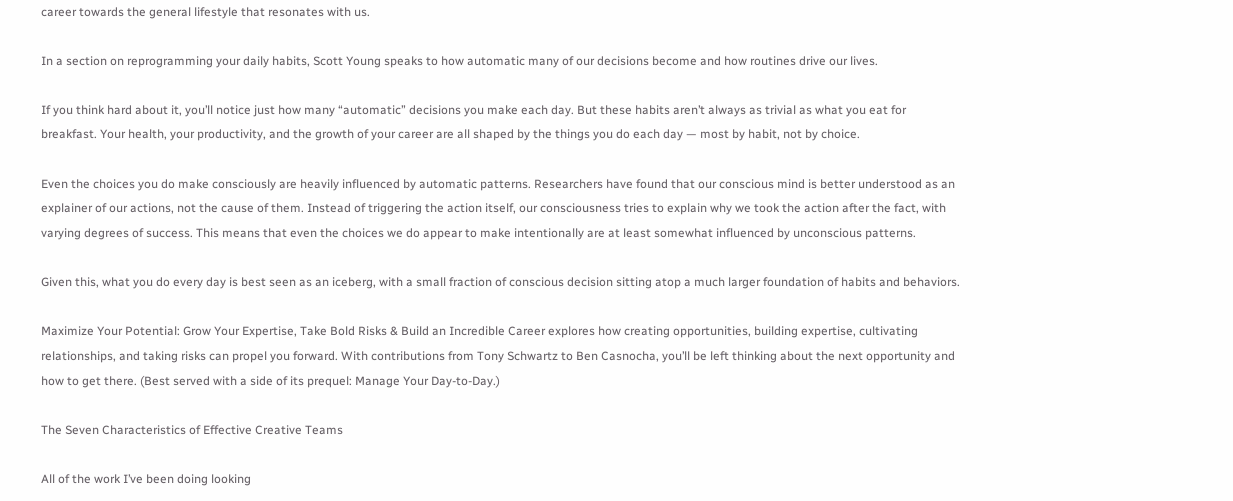career towards the general lifestyle that resonates with us.

In a section on reprogramming your daily habits, Scott Young speaks to how automatic many of our decisions become and how routines drive our lives.

If you think hard about it, you’ll notice just how many “automatic” decisions you make each day. But these habits aren’t always as trivial as what you eat for breakfast. Your health, your productivity, and the growth of your career are all shaped by the things you do each day — most by habit, not by choice.

Even the choices you do make consciously are heavily influenced by automatic patterns. Researchers have found that our conscious mind is better understood as an explainer of our actions, not the cause of them. Instead of triggering the action itself, our consciousness tries to explain why we took the action after the fact, with varying degrees of success. This means that even the choices we do appear to make intentionally are at least somewhat influenced by unconscious patterns.

Given this, what you do every day is best seen as an iceberg, with a small fraction of conscious decision sitting atop a much larger foundation of habits and behaviors.

Maximize Your Potential: Grow Your Expertise, Take Bold Risks & Build an Incredible Career explores how creating opportunities, building expertise, cultivating relationships, and taking risks can propel you forward. With contributions from Tony Schwartz to Ben Casnocha, you’ll be left thinking about the next opportunity and how to get there. (Best served with a side of its prequel: Manage Your Day-to-Day.)

The Seven Characteristics of Effective Creative Teams

All of the work I’ve been doing looking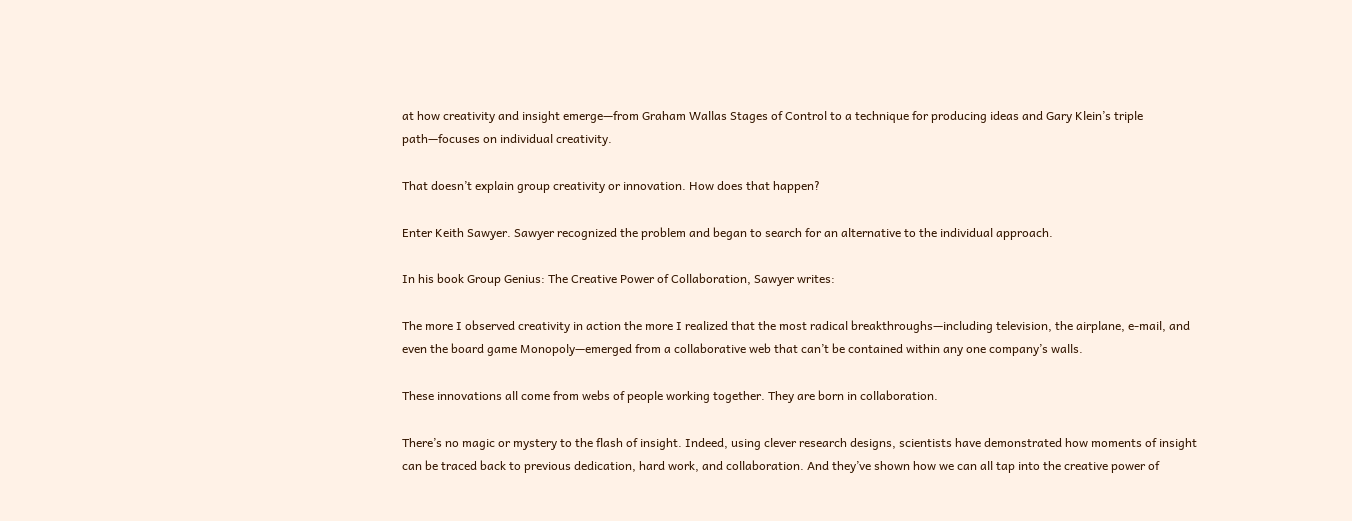at how creativity and insight emerge—from Graham Wallas Stages of Control to a technique for producing ideas and Gary Klein’s triple path—focuses on individual creativity.

That doesn’t explain group creativity or innovation. How does that happen?

Enter Keith Sawyer. Sawyer recognized the problem and began to search for an alternative to the individual approach.

In his book Group Genius: The Creative Power of Collaboration, Sawyer writes:

The more I observed creativity in action the more I realized that the most radical breakthroughs—including television, the airplane, e-mail, and even the board game Monopoly—emerged from a collaborative web that can’t be contained within any one company’s walls.

These innovations all come from webs of people working together. They are born in collaboration.

There’s no magic or mystery to the flash of insight. Indeed, using clever research designs, scientists have demonstrated how moments of insight can be traced back to previous dedication, hard work, and collaboration. And they’ve shown how we can all tap into the creative power of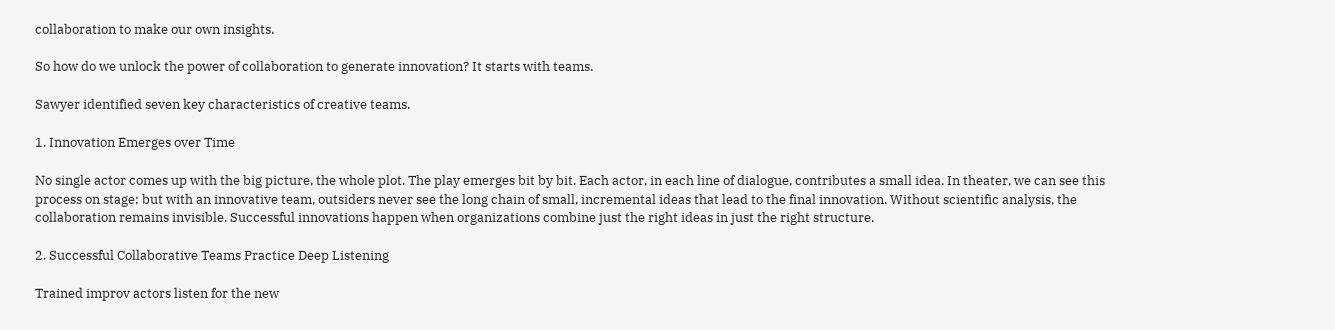collaboration to make our own insights.

So how do we unlock the power of collaboration to generate innovation? It starts with teams.

Sawyer identified seven key characteristics of creative teams.

1. Innovation Emerges over Time

No single actor comes up with the big picture, the whole plot. The play emerges bit by bit. Each actor, in each line of dialogue, contributes a small idea. In theater, we can see this process on stage; but with an innovative team, outsiders never see the long chain of small, incremental ideas that lead to the final innovation. Without scientific analysis, the collaboration remains invisible. Successful innovations happen when organizations combine just the right ideas in just the right structure.

2. Successful Collaborative Teams Practice Deep Listening

Trained improv actors listen for the new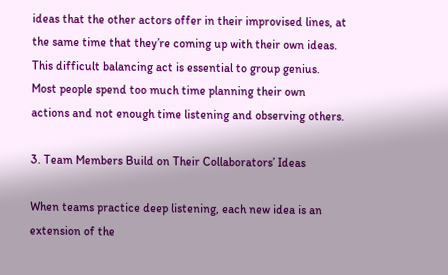ideas that the other actors offer in their improvised lines, at the same time that they’re coming up with their own ideas. This difficult balancing act is essential to group genius. Most people spend too much time planning their own actions and not enough time listening and observing others.

3. Team Members Build on Their Collaborators’ Ideas

When teams practice deep listening, each new idea is an extension of the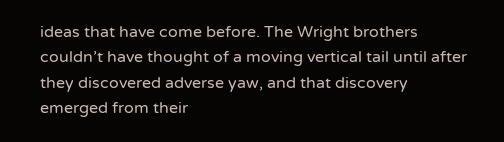ideas that have come before. The Wright brothers couldn’t have thought of a moving vertical tail until after they discovered adverse yaw, and that discovery emerged from their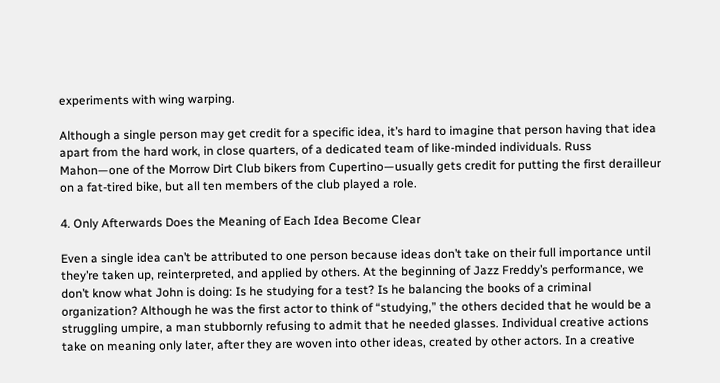experiments with wing warping.

Although a single person may get credit for a specific idea, it’s hard to imagine that person having that idea apart from the hard work, in close quarters, of a dedicated team of like-minded individuals. Russ Mahon—one of the Morrow Dirt Club bikers from Cupertino—usually gets credit for putting the first derailleur on a fat-tired bike, but all ten members of the club played a role.

4. Only Afterwards Does the Meaning of Each Idea Become Clear

Even a single idea can’t be attributed to one person because ideas don’t take on their full importance until they’re taken up, reinterpreted, and applied by others. At the beginning of Jazz Freddy’s performance, we don’t know what John is doing: Is he studying for a test? Is he balancing the books of a criminal organization? Although he was the first actor to think of “studying,” the others decided that he would be a struggling umpire, a man stubbornly refusing to admit that he needed glasses. Individual creative actions take on meaning only later, after they are woven into other ideas, created by other actors. In a creative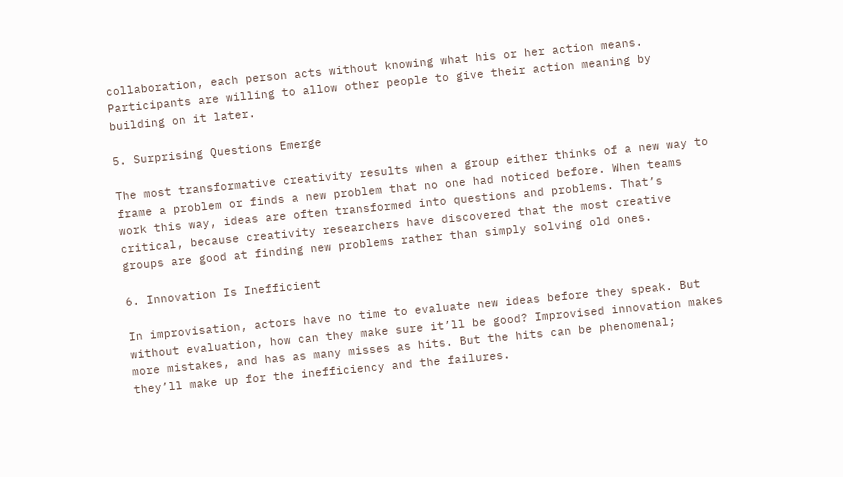collaboration, each person acts without knowing what his or her action means. Participants are willing to allow other people to give their action meaning by building on it later.

5. Surprising Questions Emerge

The most transformative creativity results when a group either thinks of a new way to frame a problem or finds a new problem that no one had noticed before. When teams work this way, ideas are often transformed into questions and problems. That’s critical, because creativity researchers have discovered that the most creative groups are good at finding new problems rather than simply solving old ones.

6. Innovation Is Inefficient

In improvisation, actors have no time to evaluate new ideas before they speak. But without evaluation, how can they make sure it’ll be good? Improvised innovation makes more mistakes, and has as many misses as hits. But the hits can be phenomenal; they’ll make up for the inefficiency and the failures.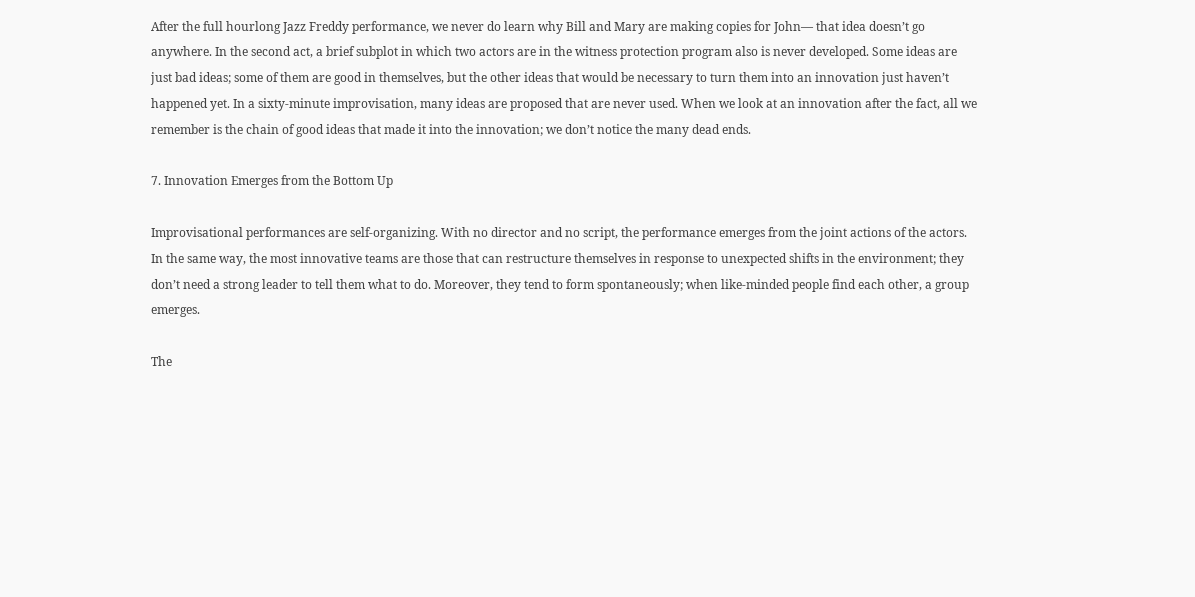After the full hourlong Jazz Freddy performance, we never do learn why Bill and Mary are making copies for John— that idea doesn’t go anywhere. In the second act, a brief subplot in which two actors are in the witness protection program also is never developed. Some ideas are just bad ideas; some of them are good in themselves, but the other ideas that would be necessary to turn them into an innovation just haven’t happened yet. In a sixty-minute improvisation, many ideas are proposed that are never used. When we look at an innovation after the fact, all we remember is the chain of good ideas that made it into the innovation; we don’t notice the many dead ends.

7. Innovation Emerges from the Bottom Up

Improvisational performances are self-organizing. With no director and no script, the performance emerges from the joint actions of the actors. In the same way, the most innovative teams are those that can restructure themselves in response to unexpected shifts in the environment; they don’t need a strong leader to tell them what to do. Moreover, they tend to form spontaneously; when like-minded people find each other, a group emerges.

The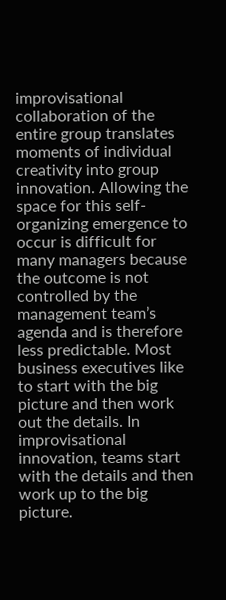improvisational collaboration of the entire group translates moments of individual creativity into group innovation. Allowing the space for this self-organizing emergence to occur is difficult for many managers because the outcome is not controlled by the management team’s agenda and is therefore less predictable. Most business executives like to start with the big picture and then work out the details. In improvisational innovation, teams start with the details and then work up to the big picture.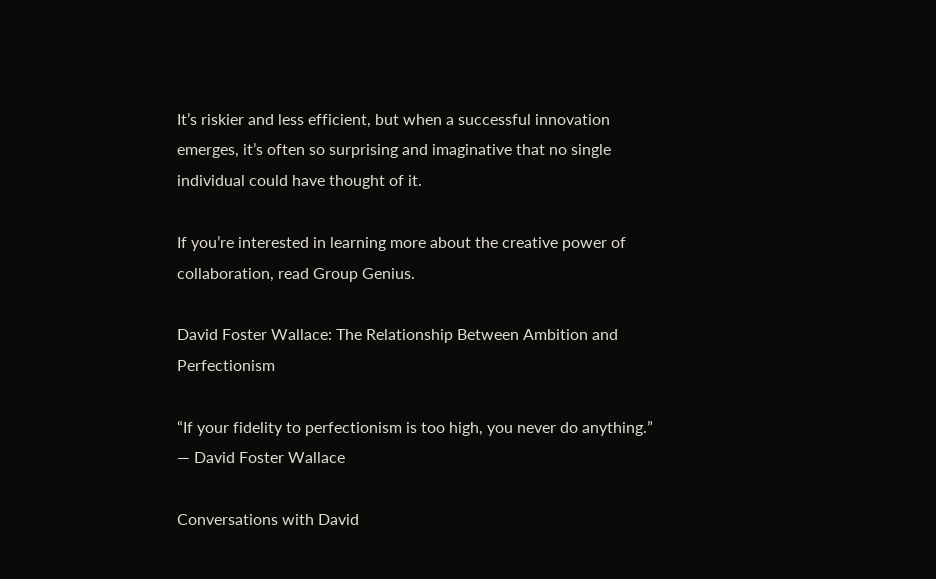It’s riskier and less efficient, but when a successful innovation emerges, it’s often so surprising and imaginative that no single individual could have thought of it.

If you’re interested in learning more about the creative power of collaboration, read Group Genius.

David Foster Wallace: The Relationship Between Ambition and Perfectionism

“If your fidelity to perfectionism is too high, you never do anything.”
— David Foster Wallace

Conversations with David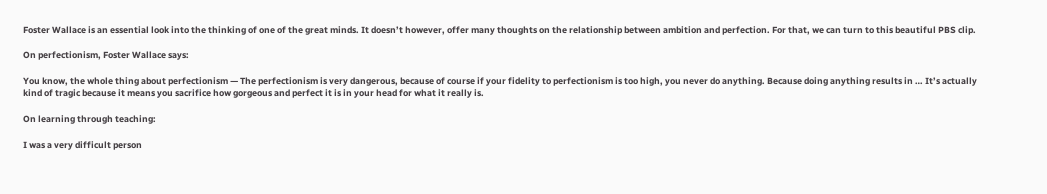Foster Wallace is an essential look into the thinking of one of the great minds. It doesn’t however, offer many thoughts on the relationship between ambition and perfection. For that, we can turn to this beautiful PBS clip.

On perfectionism, Foster Wallace says:

You know, the whole thing about perfectionism — The perfectionism is very dangerous, because of course if your fidelity to perfectionism is too high, you never do anything. Because doing anything results in … It’s actually kind of tragic because it means you sacrifice how gorgeous and perfect it is in your head for what it really is.

On learning through teaching:

I was a very difficult person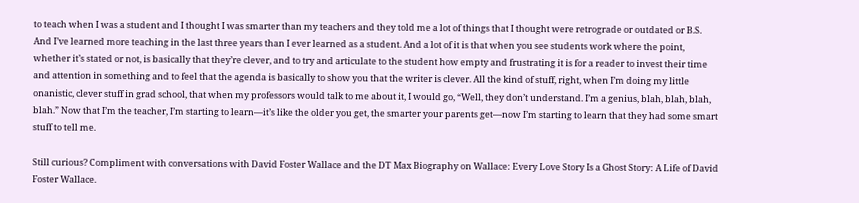to teach when I was a student and I thought I was smarter than my teachers and they told me a lot of things that I thought were retrograde or outdated or B.S. And I’ve learned more teaching in the last three years than I ever learned as a student. And a lot of it is that when you see students work where the point, whether it’s stated or not, is basically that they’re clever, and to try and articulate to the student how empty and frustrating it is for a reader to invest their time and attention in something and to feel that the agenda is basically to show you that the writer is clever. All the kind of stuff, right, when I’m doing my little onanistic, clever stuff in grad school, that when my professors would talk to me about it, I would go, “Well, they don’t understand. I’m a genius, blah, blah, blah, blah.” Now that I’m the teacher, I’m starting to learn—it’s like the older you get, the smarter your parents get—now I’m starting to learn that they had some smart stuff to tell me.

Still curious? Compliment with conversations with David Foster Wallace and the DT Max Biography on Wallace: Every Love Story Is a Ghost Story: A Life of David Foster Wallace.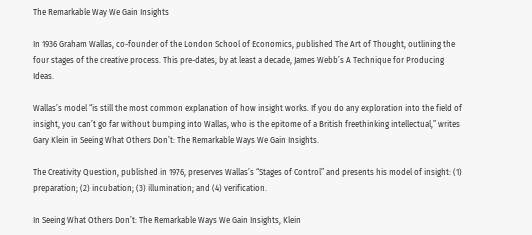The Remarkable Way We Gain Insights

In 1936 Graham Wallas, co-founder of the London School of Economics, published The Art of Thought, outlining the four stages of the creative process. This pre-dates, by at least a decade, James Webb’s A Technique for Producing Ideas.

Wallas’s model “is still the most common explanation of how insight works. If you do any exploration into the field of insight, you can’t go far without bumping into Wallas, who is the epitome of a British freethinking intellectual,” writes Gary Klein in Seeing What Others Don’t: The Remarkable Ways We Gain Insights.

The Creativity Question, published in 1976, preserves Wallas’s “Stages of Control” and presents his model of insight: (1) preparation; (2) incubation; (3) illumination; and (4) verification.

In Seeing What Others Don’t: The Remarkable Ways We Gain Insights, Klein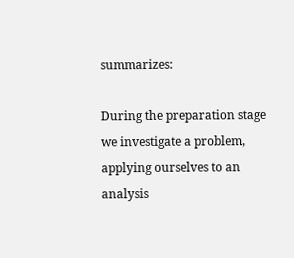summarizes:

During the preparation stage we investigate a problem, applying ourselves to an analysis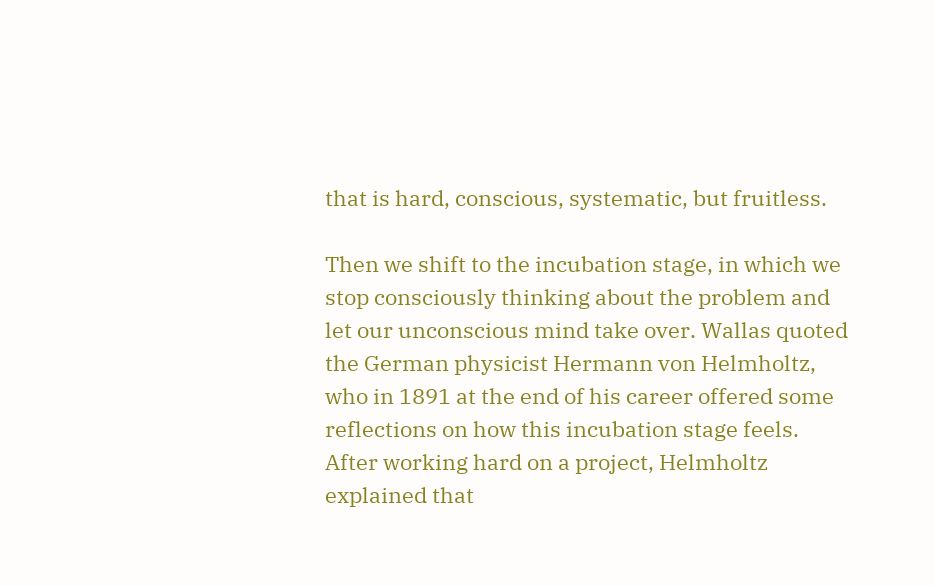that is hard, conscious, systematic, but fruitless.

Then we shift to the incubation stage, in which we stop consciously thinking about the problem and let our unconscious mind take over. Wallas quoted the German physicist Hermann von Helmholtz, who in 1891 at the end of his career offered some reflections on how this incubation stage feels. After working hard on a project, Helmholtz explained that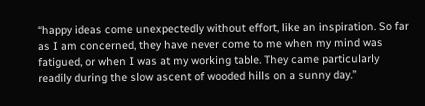“happy ideas come unexpectedly without effort, like an inspiration. So far as I am concerned, they have never come to me when my mind was fatigued, or when I was at my working table. They came particularly readily during the slow ascent of wooded hills on a sunny day.”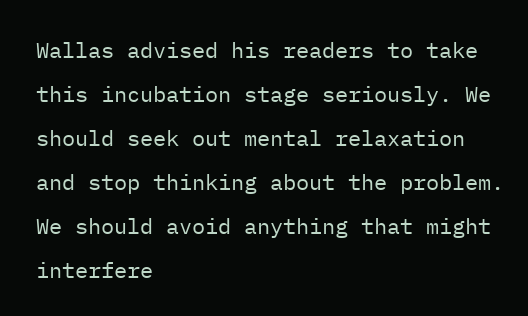Wallas advised his readers to take this incubation stage seriously. We should seek out mental relaxation and stop thinking about the problem. We should avoid anything that might interfere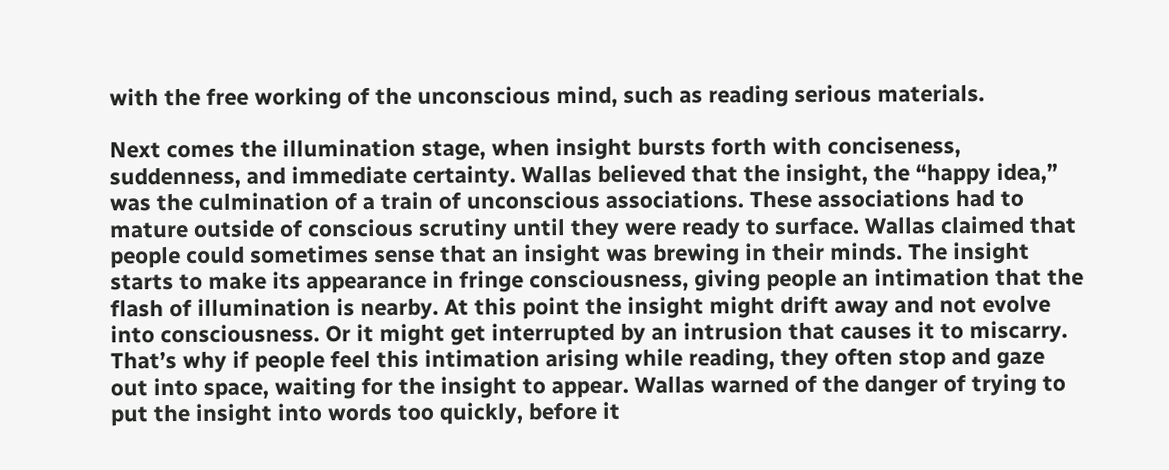with the free working of the unconscious mind, such as reading serious materials.

Next comes the illumination stage, when insight bursts forth with conciseness, suddenness, and immediate certainty. Wallas believed that the insight, the “happy idea,” was the culmination of a train of unconscious associations. These associations had to mature outside of conscious scrutiny until they were ready to surface. Wallas claimed that people could sometimes sense that an insight was brewing in their minds. The insight starts to make its appearance in fringe consciousness, giving people an intimation that the flash of illumination is nearby. At this point the insight might drift away and not evolve into consciousness. Or it might get interrupted by an intrusion that causes it to miscarry. That’s why if people feel this intimation arising while reading, they often stop and gaze out into space, waiting for the insight to appear. Wallas warned of the danger of trying to put the insight into words too quickly, before it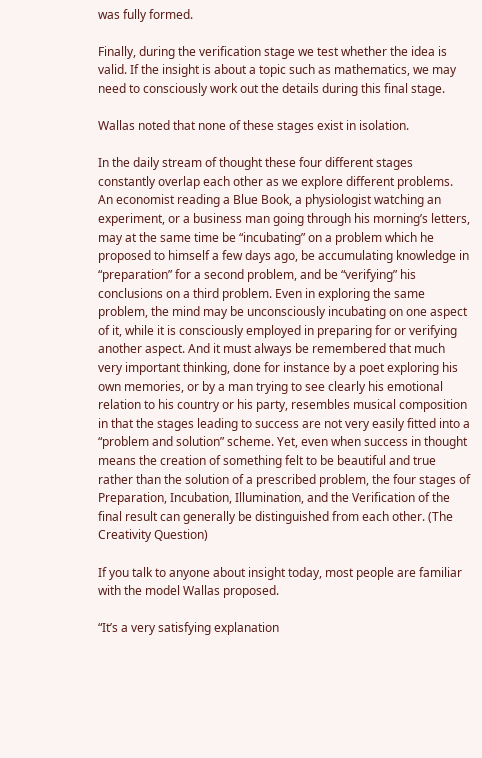was fully formed.

Finally, during the verification stage we test whether the idea is valid. If the insight is about a topic such as mathematics, we may need to consciously work out the details during this final stage.

Wallas noted that none of these stages exist in isolation.

In the daily stream of thought these four different stages constantly overlap each other as we explore different problems. An economist reading a Blue Book, a physiologist watching an experiment, or a business man going through his morning’s letters, may at the same time be “incubating” on a problem which he proposed to himself a few days ago, be accumulating knowledge in “preparation” for a second problem, and be “verifying” his conclusions on a third problem. Even in exploring the same problem, the mind may be unconsciously incubating on one aspect of it, while it is consciously employed in preparing for or verifying another aspect. And it must always be remembered that much very important thinking, done for instance by a poet exploring his own memories, or by a man trying to see clearly his emotional relation to his country or his party, resembles musical composition in that the stages leading to success are not very easily fitted into a “problem and solution” scheme. Yet, even when success in thought means the creation of something felt to be beautiful and true rather than the solution of a prescribed problem, the four stages of Preparation, Incubation, Illumination, and the Verification of the final result can generally be distinguished from each other. (The Creativity Question)

If you talk to anyone about insight today, most people are familiar with the model Wallas proposed.

“It’s a very satisfying explanation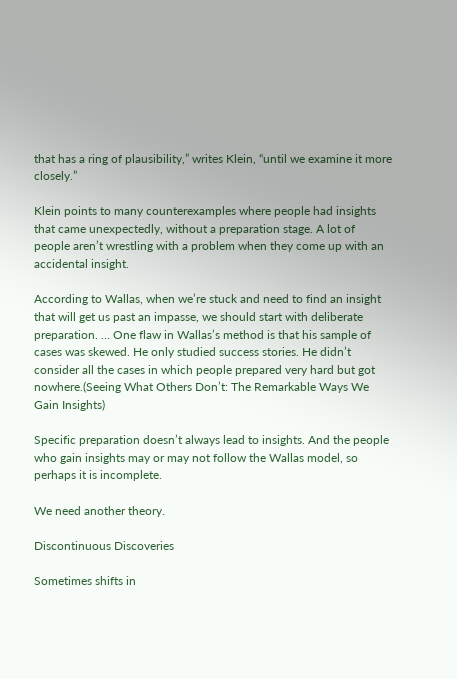that has a ring of plausibility,” writes Klein, “until we examine it more closely.”

Klein points to many counterexamples where people had insights that came unexpectedly, without a preparation stage. A lot of people aren’t wrestling with a problem when they come up with an accidental insight.

According to Wallas, when we’re stuck and need to find an insight that will get us past an impasse, we should start with deliberate preparation. … One flaw in Wallas’s method is that his sample of cases was skewed. He only studied success stories. He didn’t consider all the cases in which people prepared very hard but got nowhere.(Seeing What Others Don’t: The Remarkable Ways We Gain Insights)

Specific preparation doesn’t always lead to insights. And the people who gain insights may or may not follow the Wallas model, so perhaps it is incomplete.

We need another theory.

Discontinuous Discoveries

Sometimes shifts in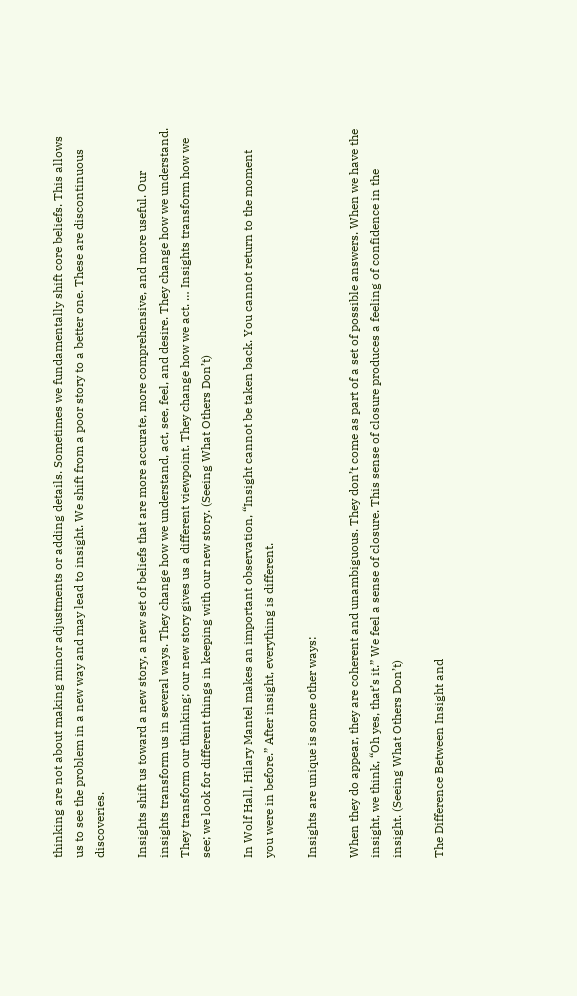thinking are not about making minor adjustments or adding details. Sometimes we fundamentally shift core beliefs. This allows us to see the problem in a new way and may lead to insight. We shift from a poor story to a better one. These are discontinuous discoveries.

Insights shift us toward a new story, a new set of beliefs that are more accurate, more comprehensive, and more useful. Our insights transform us in several ways. They change how we understand, act, see, feel, and desire. They change how we understand. They transform our thinking; our new story gives us a different viewpoint. They change how we act. … Insights transform how we see; we look for different things in keeping with our new story. (Seeing What Others Don’t)

In Wolf Hall, Hilary Mantel makes an important observation, “Insight cannot be taken back. You cannot return to the moment you were in before.” After insight, everything is different.

Insights are unique is some other ways:

When they do appear, they are coherent and unambiguous. They don’t come as part of a set of possible answers. When we have the insight, we think, “Oh yes, that’s it.” We feel a sense of closure. This sense of closure produces a feeling of confidence in the insight. (Seeing What Others Don’t)

The Difference Between Insight and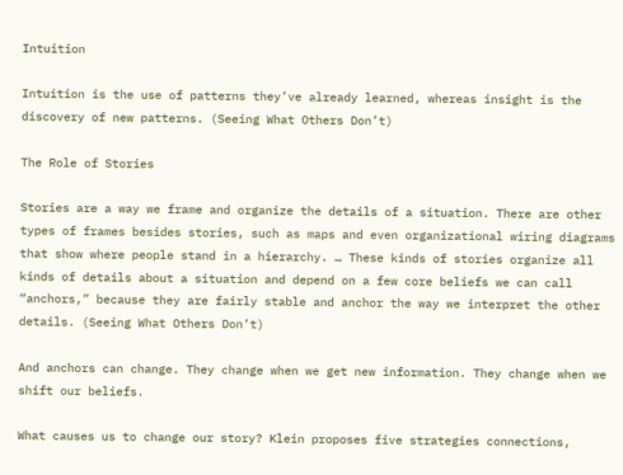Intuition

Intuition is the use of patterns they’ve already learned, whereas insight is the discovery of new patterns. (Seeing What Others Don’t)

The Role of Stories

Stories are a way we frame and organize the details of a situation. There are other types of frames besides stories, such as maps and even organizational wiring diagrams that show where people stand in a hierarchy. … These kinds of stories organize all kinds of details about a situation and depend on a few core beliefs we can call “anchors,” because they are fairly stable and anchor the way we interpret the other details. (Seeing What Others Don’t)

And anchors can change. They change when we get new information. They change when we shift our beliefs.

What causes us to change our story? Klein proposes five strategies connections,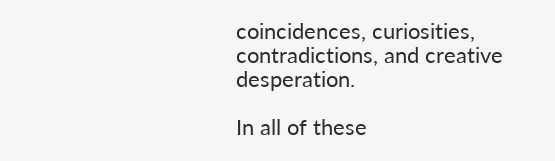coincidences, curiosities, contradictions, and creative desperation.

In all of these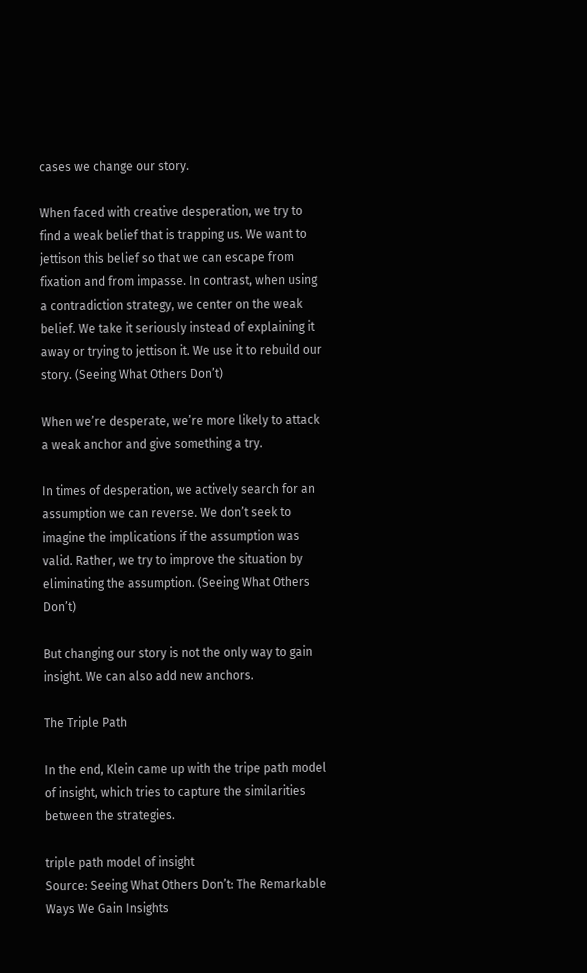cases we change our story.

When faced with creative desperation, we try to find a weak belief that is trapping us. We want to jettison this belief so that we can escape from fixation and from impasse. In contrast, when using a contradiction strategy, we center on the weak belief. We take it seriously instead of explaining it away or trying to jettison it. We use it to rebuild our story. (Seeing What Others Don’t)

When we’re desperate, we’re more likely to attack a weak anchor and give something a try.

In times of desperation, we actively search for an assumption we can reverse. We don’t seek to imagine the implications if the assumption was valid. Rather, we try to improve the situation by eliminating the assumption. (Seeing What Others Don’t)

But changing our story is not the only way to gain insight. We can also add new anchors.

The Triple Path

In the end, Klein came up with the tripe path model of insight, which tries to capture the similarities between the strategies.

triple path model of insight
Source: Seeing What Others Don’t: The Remarkable Ways We Gain Insights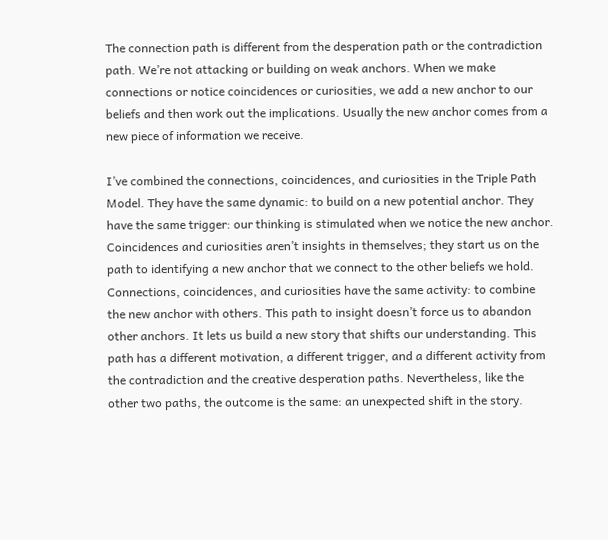The connection path is different from the desperation path or the contradiction path. We’re not attacking or building on weak anchors. When we make connections or notice coincidences or curiosities, we add a new anchor to our beliefs and then work out the implications. Usually the new anchor comes from a new piece of information we receive.

I’ve combined the connections, coincidences, and curiosities in the Triple Path Model. They have the same dynamic: to build on a new potential anchor. They have the same trigger: our thinking is stimulated when we notice the new anchor. Coincidences and curiosities aren’t insights in themselves; they start us on the path to identifying a new anchor that we connect to the other beliefs we hold. Connections, coincidences, and curiosities have the same activity: to combine the new anchor with others. This path to insight doesn’t force us to abandon other anchors. It lets us build a new story that shifts our understanding. This path has a different motivation, a different trigger, and a different activity from the contradiction and the creative desperation paths. Nevertheless, like the other two paths, the outcome is the same: an unexpected shift in the story.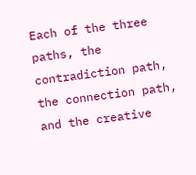Each of the three paths, the contradiction path, the connection path, and the creative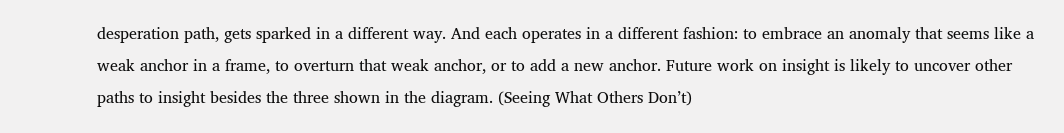desperation path, gets sparked in a different way. And each operates in a different fashion: to embrace an anomaly that seems like a weak anchor in a frame, to overturn that weak anchor, or to add a new anchor. Future work on insight is likely to uncover other paths to insight besides the three shown in the diagram. (Seeing What Others Don’t)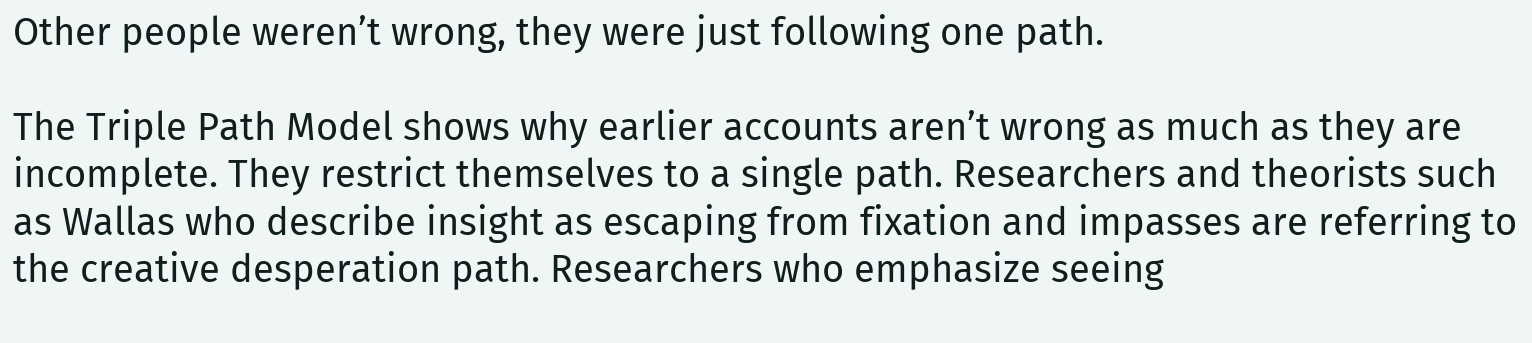Other people weren’t wrong, they were just following one path.

The Triple Path Model shows why earlier accounts aren’t wrong as much as they are incomplete. They restrict themselves to a single path. Researchers and theorists such as Wallas who describe insight as escaping from fixation and impasses are referring to the creative desperation path. Researchers who emphasize seeing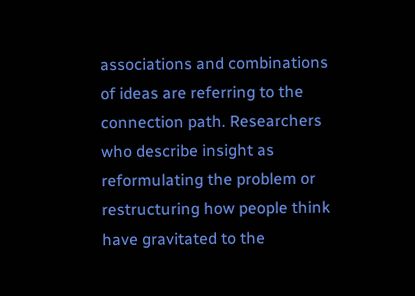associations and combinations of ideas are referring to the connection path. Researchers who describe insight as reformulating the problem or restructuring how people think have gravitated to the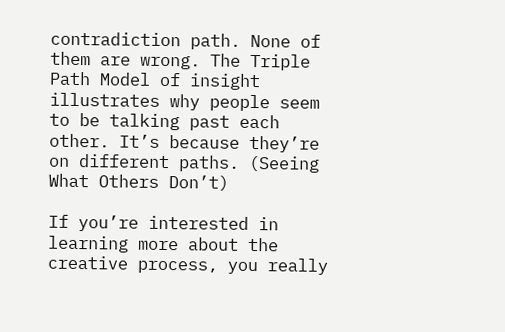contradiction path. None of them are wrong. The Triple Path Model of insight illustrates why people seem to be talking past each other. It’s because they’re on different paths. (Seeing What Others Don’t)

If you’re interested in learning more about the creative process, you really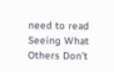need to read Seeing What Others Don’t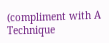(compliment with A Technique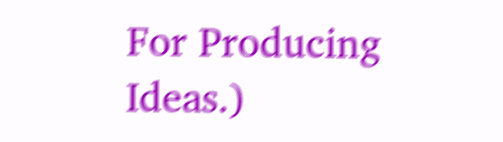For Producing Ideas.)